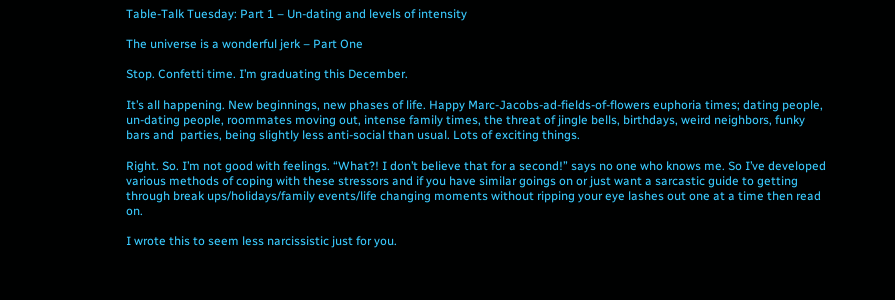Table-Talk Tuesday: Part 1 – Un-dating and levels of intensity

The universe is a wonderful jerk – Part One

Stop. Confetti time. I’m graduating this December.

It’s all happening. New beginnings, new phases of life. Happy Marc-Jacobs-ad-fields-of-flowers euphoria times; dating people, un-dating people, roommates moving out, intense family times, the threat of jingle bells, birthdays, weird neighbors, funky bars and  parties, being slightly less anti-social than usual. Lots of exciting things.

Right. So. I’m not good with feelings. “What?! I don’t believe that for a second!” says no one who knows me. So I’ve developed various methods of coping with these stressors and if you have similar goings on or just want a sarcastic guide to getting through break ups/holidays/family events/life changing moments without ripping your eye lashes out one at a time then read on.

I wrote this to seem less narcissistic just for you.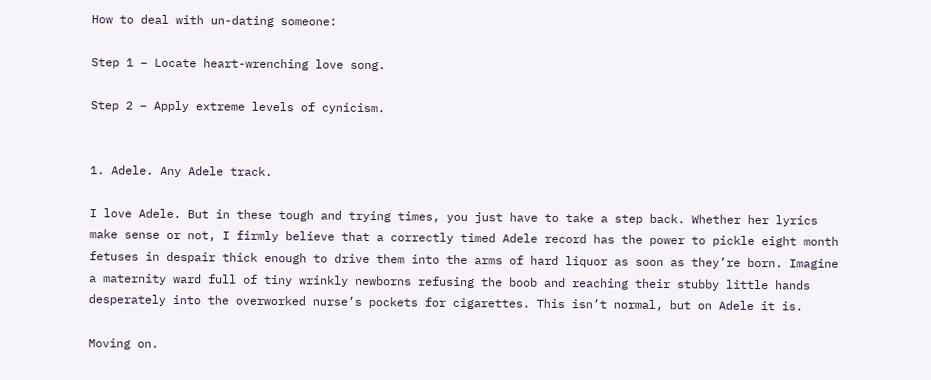How to deal with un-dating someone:

Step 1 – Locate heart-wrenching love song.

Step 2 – Apply extreme levels of cynicism.


1. Adele. Any Adele track.

I love Adele. But in these tough and trying times, you just have to take a step back. Whether her lyrics make sense or not, I firmly believe that a correctly timed Adele record has the power to pickle eight month fetuses in despair thick enough to drive them into the arms of hard liquor as soon as they’re born. Imagine a maternity ward full of tiny wrinkly newborns refusing the boob and reaching their stubby little hands desperately into the overworked nurse’s pockets for cigarettes. This isn’t normal, but on Adele it is.

Moving on.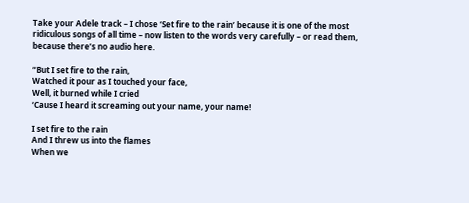Take your Adele track – I chose ‘Set fire to the rain’ because it is one of the most ridiculous songs of all time – now listen to the words very carefully – or read them, because there’s no audio here.

“But I set fire to the rain,
Watched it pour as I touched your face,
Well, it burned while I cried
‘Cause I heard it screaming out your name, your name!

I set fire to the rain
And I threw us into the flames
When we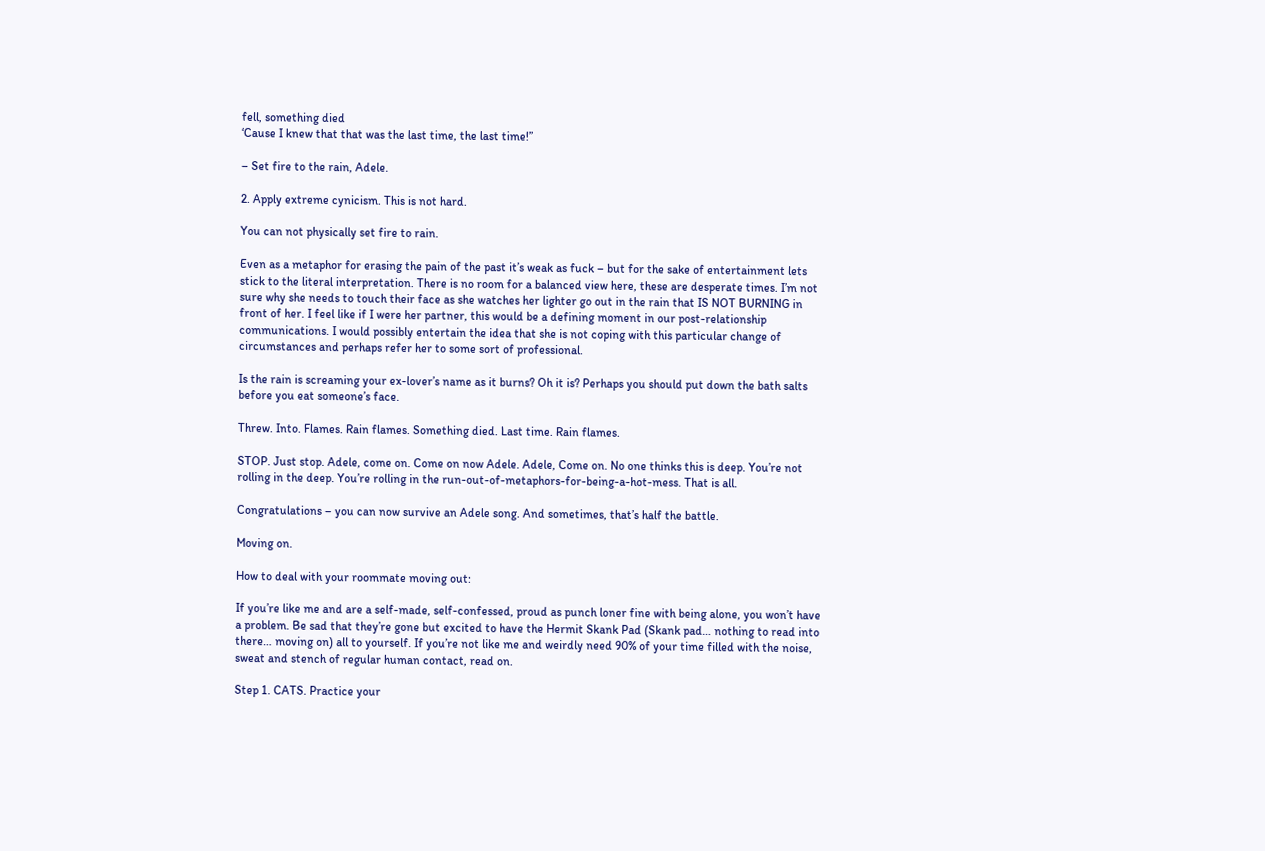fell, something died
‘Cause I knew that that was the last time, the last time!”

– Set fire to the rain, Adele.

2. Apply extreme cynicism. This is not hard.

You can not physically set fire to rain.

Even as a metaphor for erasing the pain of the past it’s weak as fuck – but for the sake of entertainment lets stick to the literal interpretation. There is no room for a balanced view here, these are desperate times. I’m not sure why she needs to touch their face as she watches her lighter go out in the rain that IS NOT BURNING in front of her. I feel like if I were her partner, this would be a defining moment in our post-relationship communications. I would possibly entertain the idea that she is not coping with this particular change of circumstances and perhaps refer her to some sort of professional.

Is the rain is screaming your ex-lover’s name as it burns? Oh it is? Perhaps you should put down the bath salts before you eat someone’s face.

Threw. Into. Flames. Rain flames. Something died. Last time. Rain flames.

STOP. Just stop. Adele, come on. Come on now Adele. Adele, Come on. No one thinks this is deep. You’re not rolling in the deep. You’re rolling in the run-out-of-metaphors-for-being-a-hot-mess. That is all.

Congratulations – you can now survive an Adele song. And sometimes, that’s half the battle.

Moving on.

How to deal with your roommate moving out:

If you’re like me and are a self-made, self-confessed, proud as punch loner fine with being alone, you won’t have a problem. Be sad that they’re gone but excited to have the Hermit Skank Pad (Skank pad… nothing to read into there… moving on) all to yourself. If you’re not like me and weirdly need 90% of your time filled with the noise, sweat and stench of regular human contact, read on.

Step 1. CATS. Practice your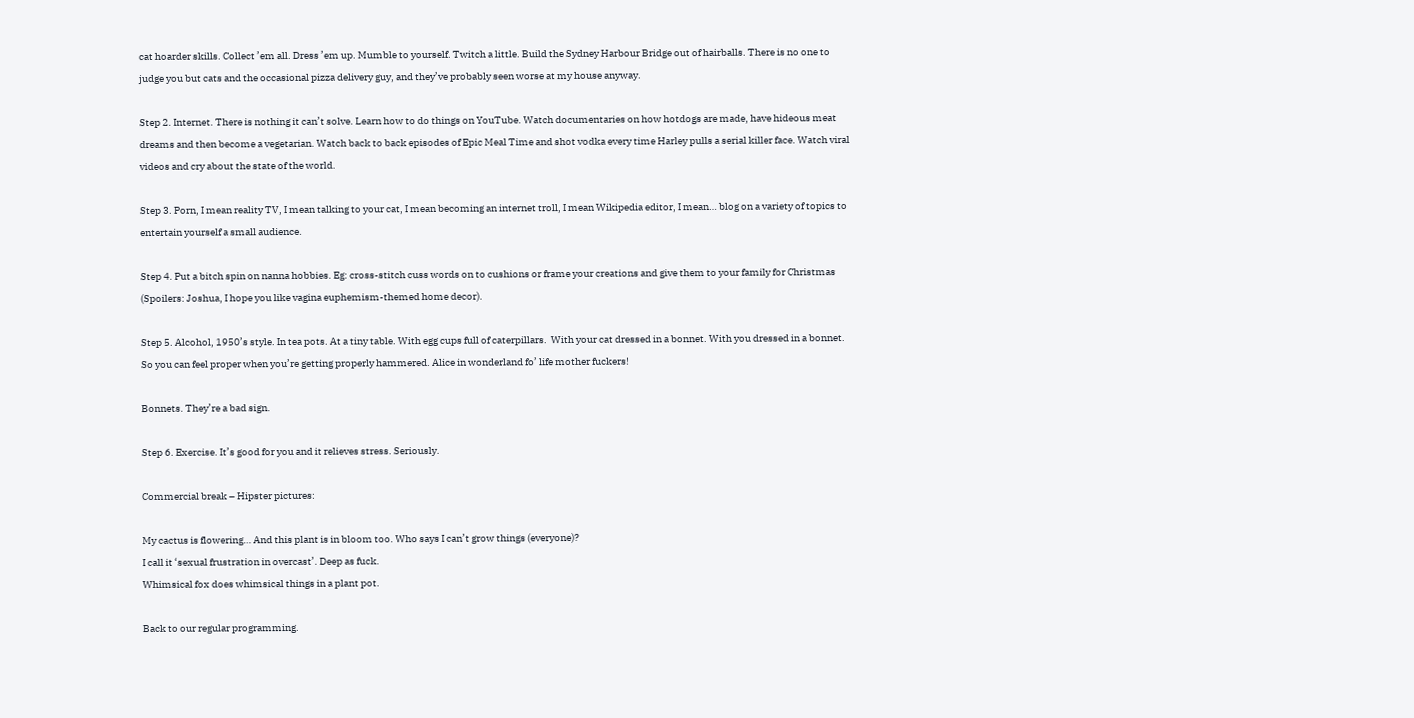cat hoarder skills. Collect ’em all. Dress ’em up. Mumble to yourself. Twitch a little. Build the Sydney Harbour Bridge out of hairballs. There is no one to judge you but cats and the occasional pizza delivery guy, and they’ve probably seen worse at my house anyway.

Step 2. Internet. There is nothing it can’t solve. Learn how to do things on YouTube. Watch documentaries on how hotdogs are made, have hideous meat dreams and then become a vegetarian. Watch back to back episodes of Epic Meal Time and shot vodka every time Harley pulls a serial killer face. Watch viral videos and cry about the state of the world.

Step 3. Porn, I mean reality TV, I mean talking to your cat, I mean becoming an internet troll, I mean Wikipedia editor, I mean… blog on a variety of topics to entertain yourself a small audience.

Step 4. Put a bitch spin on nanna hobbies. Eg: cross-stitch cuss words on to cushions or frame your creations and give them to your family for Christmas (Spoilers: Joshua, I hope you like vagina euphemism-themed home decor).

Step 5. Alcohol, 1950’s style. In tea pots. At a tiny table. With egg cups full of caterpillars.  With your cat dressed in a bonnet. With you dressed in a bonnet. So you can feel proper when you’re getting properly hammered. Alice in wonderland fo’ life mother fuckers!

Bonnets. They’re a bad sign.

Step 6. Exercise. It’s good for you and it relieves stress. Seriously.

Commercial break – Hipster pictures:

My cactus is flowering… And this plant is in bloom too. Who says I can’t grow things (everyone)?
I call it ‘sexual frustration in overcast’. Deep as fuck.
Whimsical fox does whimsical things in a plant pot.

Back to our regular programming.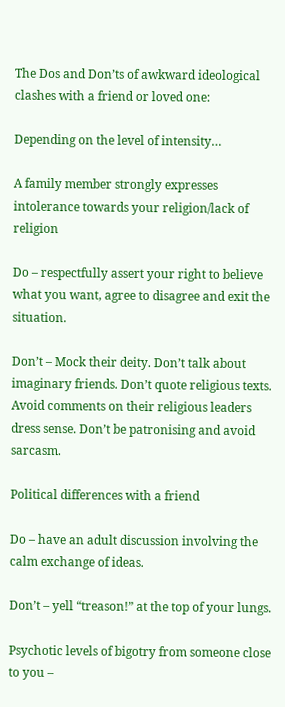The Dos and Don’ts of awkward ideological clashes with a friend or loved one:

Depending on the level of intensity…

A family member strongly expresses intolerance towards your religion/lack of religion

Do – respectfully assert your right to believe what you want, agree to disagree and exit the situation.

Don’t – Mock their deity. Don’t talk about imaginary friends. Don’t quote religious texts. Avoid comments on their religious leaders dress sense. Don’t be patronising and avoid sarcasm.

Political differences with a friend

Do – have an adult discussion involving the calm exchange of ideas.

Don’t – yell “treason!” at the top of your lungs.

Psychotic levels of bigotry from someone close to you –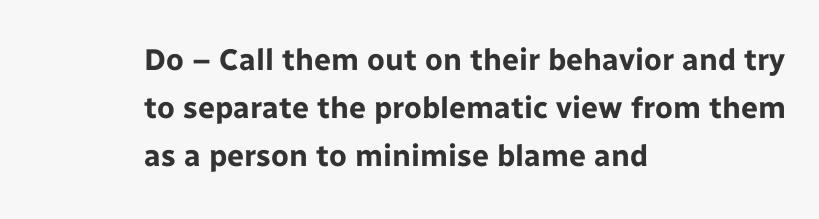Do – Call them out on their behavior and try to separate the problematic view from them as a person to minimise blame and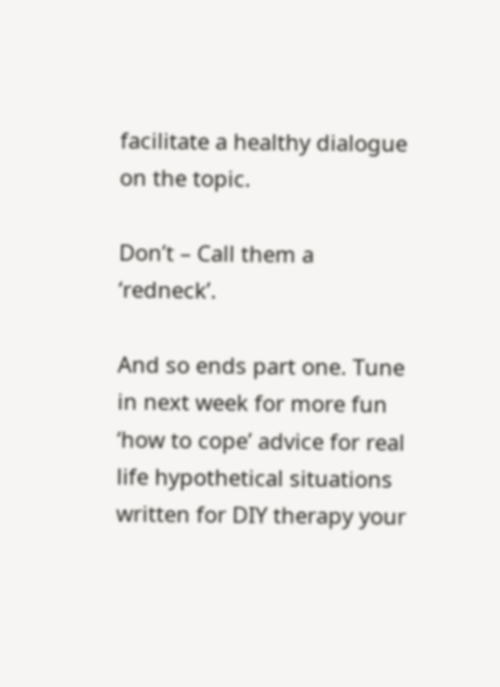facilitate a healthy dialogue on the topic.

Don’t – Call them a ‘redneck’.

And so ends part one. Tune in next week for more fun ‘how to cope’ advice for real life hypothetical situations written for DIY therapy your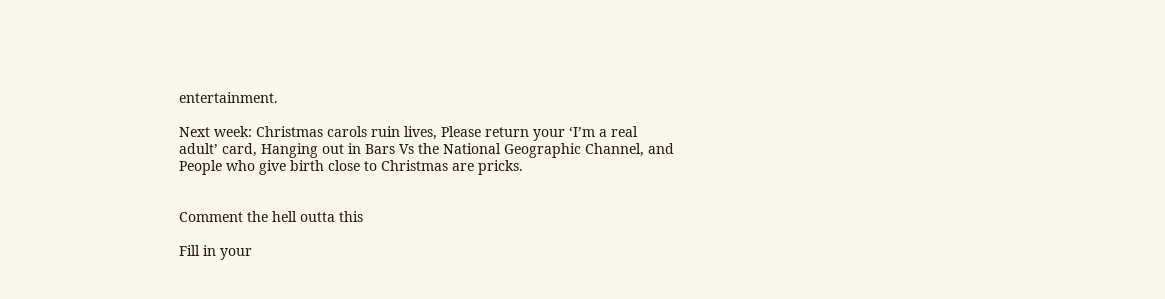entertainment.

Next week: Christmas carols ruin lives, Please return your ‘I’m a real adult’ card, Hanging out in Bars Vs the National Geographic Channel, and People who give birth close to Christmas are pricks.


Comment the hell outta this

Fill in your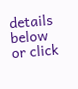details below or click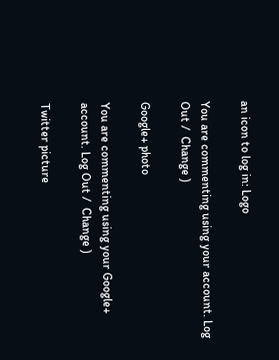an icon to log in: Logo

You are commenting using your account. Log Out /  Change )

Google+ photo

You are commenting using your Google+ account. Log Out /  Change )

Twitter picture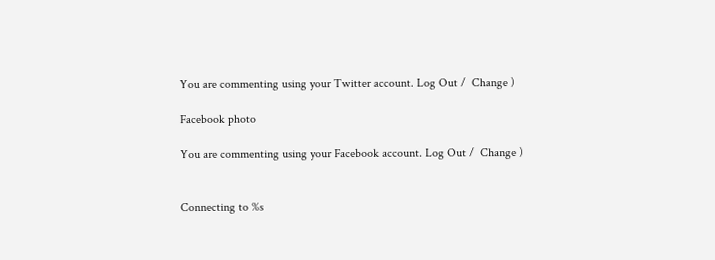You are commenting using your Twitter account. Log Out /  Change )

Facebook photo

You are commenting using your Facebook account. Log Out /  Change )


Connecting to %s